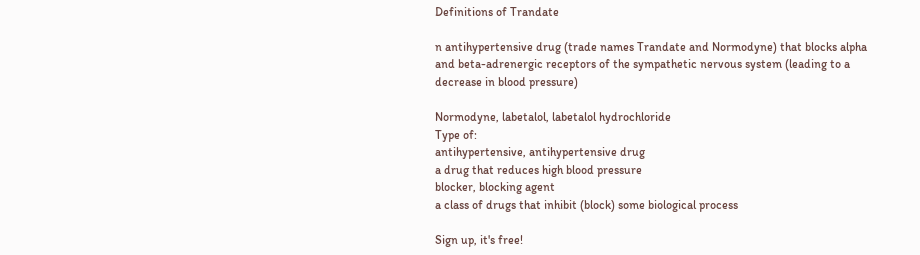Definitions of Trandate

n antihypertensive drug (trade names Trandate and Normodyne) that blocks alpha and beta-adrenergic receptors of the sympathetic nervous system (leading to a decrease in blood pressure)

Normodyne, labetalol, labetalol hydrochloride
Type of:
antihypertensive, antihypertensive drug
a drug that reduces high blood pressure
blocker, blocking agent
a class of drugs that inhibit (block) some biological process

Sign up, it's free!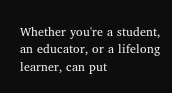Whether you're a student, an educator, or a lifelong learner, can put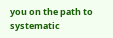you on the path to systematic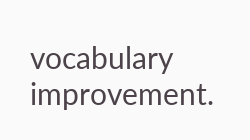vocabulary improvement.